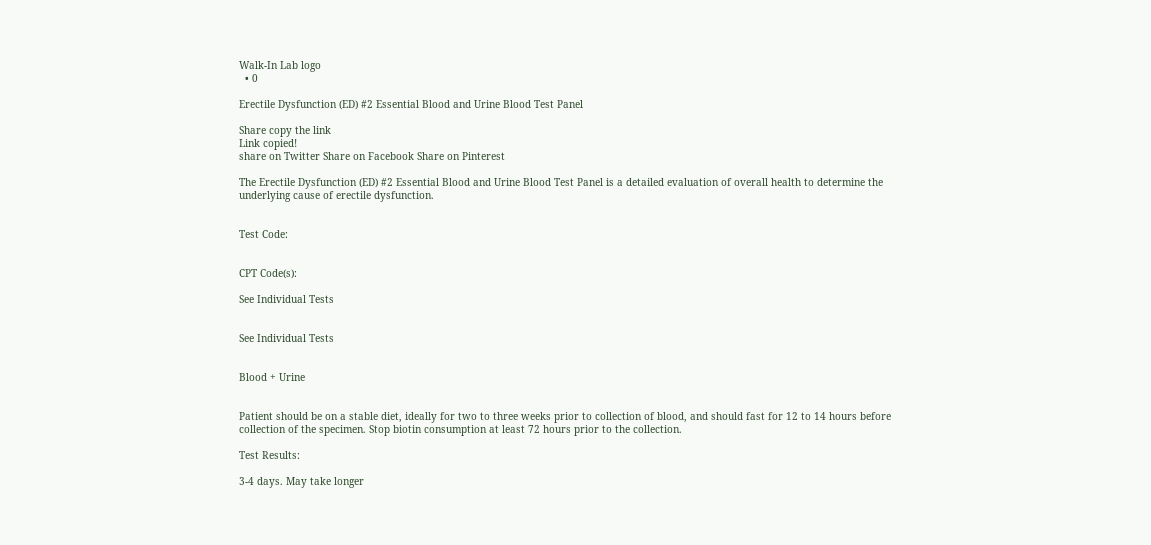Walk-In Lab logo
  • 0

Erectile Dysfunction (ED) #2 Essential Blood and Urine Blood Test Panel

Share copy the link
Link copied!
share on Twitter Share on Facebook Share on Pinterest

The Erectile Dysfunction (ED) #2 Essential Blood and Urine Blood Test Panel is a detailed evaluation of overall health to determine the underlying cause of erectile dysfunction.


Test Code:


CPT Code(s):

See Individual Tests


See Individual Tests


Blood + Urine


Patient should be on a stable diet, ideally for two to three weeks prior to collection of blood, and should fast for 12 to 14 hours before collection of the specimen. Stop biotin consumption at least 72 hours prior to the collection.

Test Results:

3-4 days. May take longer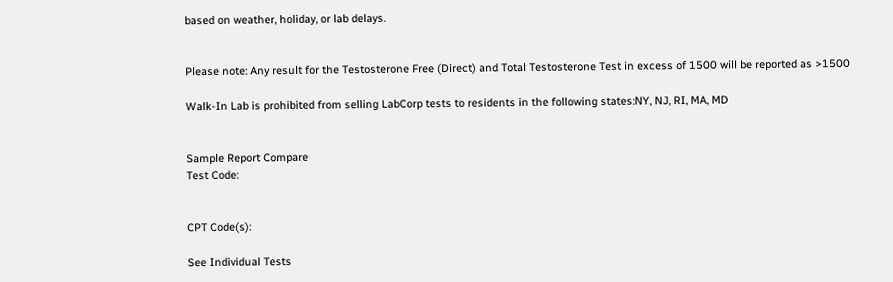based on weather, holiday, or lab delays.


Please note: Any result for the Testosterone Free (Direct) and Total Testosterone Test in excess of 1500 will be reported as >1500

Walk-In Lab is prohibited from selling LabCorp tests to residents in the following states:NY, NJ, RI, MA, MD


Sample Report Compare
Test Code:


CPT Code(s):

See Individual Tests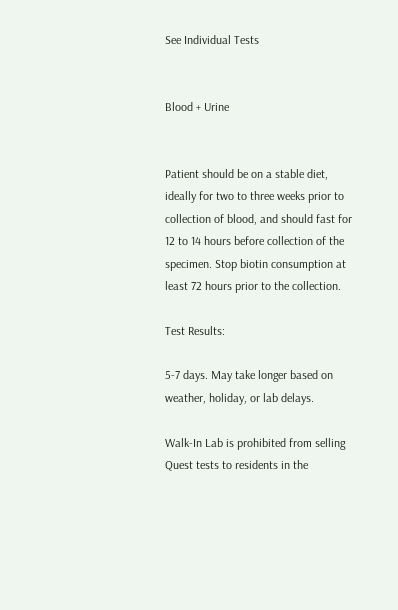See Individual Tests


Blood + Urine


Patient should be on a stable diet, ideally for two to three weeks prior to collection of blood, and should fast for 12 to 14 hours before collection of the specimen. Stop biotin consumption at least 72 hours prior to the collection.

Test Results:

5-7 days. May take longer based on weather, holiday, or lab delays.

Walk-In Lab is prohibited from selling Quest tests to residents in the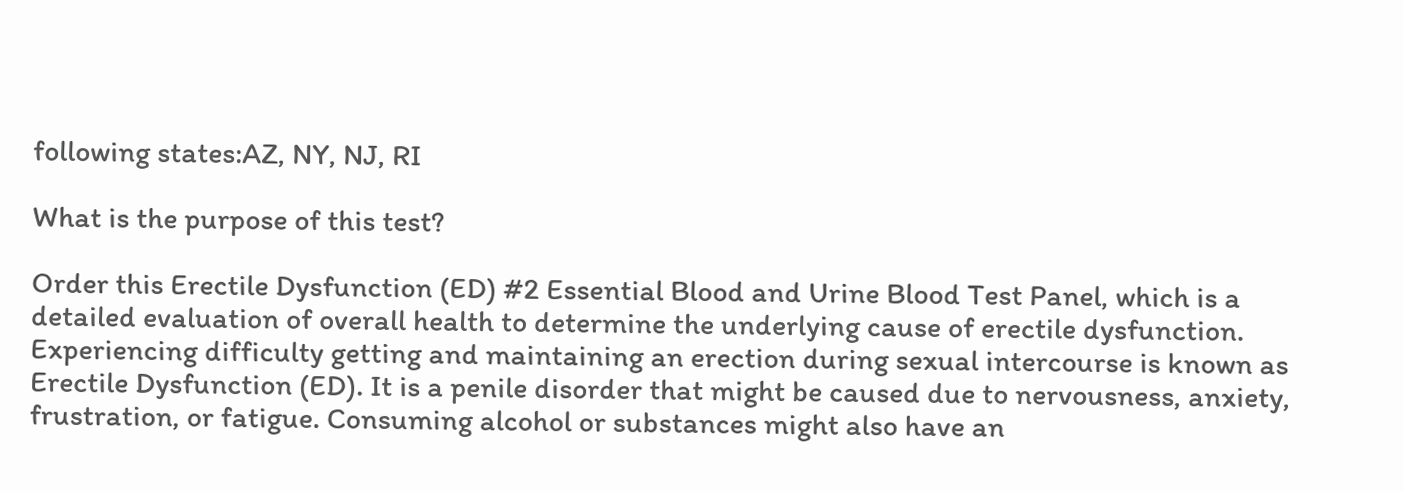following states:AZ, NY, NJ, RI

What is the purpose of this test?

Order this Erectile Dysfunction (ED) #2 Essential Blood and Urine Blood Test Panel, which is a detailed evaluation of overall health to determine the underlying cause of erectile dysfunction. Experiencing difficulty getting and maintaining an erection during sexual intercourse is known as Erectile Dysfunction (ED). It is a penile disorder that might be caused due to nervousness, anxiety, frustration, or fatigue. Consuming alcohol or substances might also have an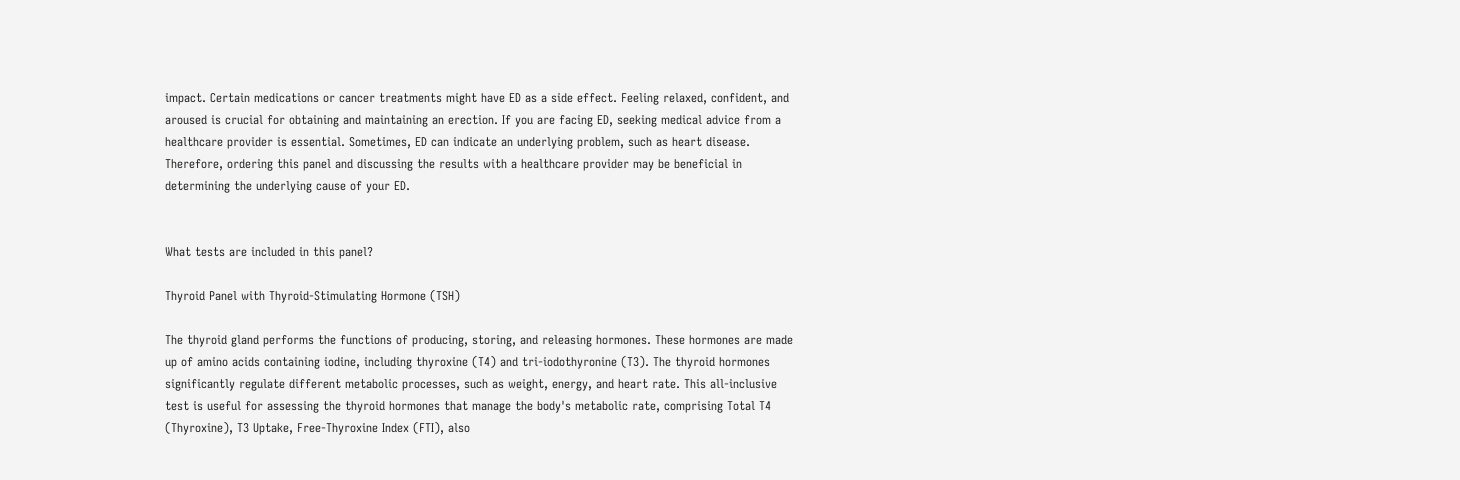impact. Certain medications or cancer treatments might have ED as a side effect. Feeling relaxed, confident, and aroused is crucial for obtaining and maintaining an erection. If you are facing ED, seeking medical advice from a healthcare provider is essential. Sometimes, ED can indicate an underlying problem, such as heart disease. Therefore, ordering this panel and discussing the results with a healthcare provider may be beneficial in determining the underlying cause of your ED.


What tests are included in this panel?

Thyroid Panel with Thyroid-Stimulating Hormone (TSH)

The thyroid gland performs the functions of producing, storing, and releasing hormones. These hormones are made up of amino acids containing iodine, including thyroxine (T4) and tri-iodothyronine (T3). The thyroid hormones significantly regulate different metabolic processes, such as weight, energy, and heart rate. This all-inclusive test is useful for assessing the thyroid hormones that manage the body's metabolic rate, comprising Total T4 (Thyroxine), T3 Uptake, Free-Thyroxine Index (FTI), also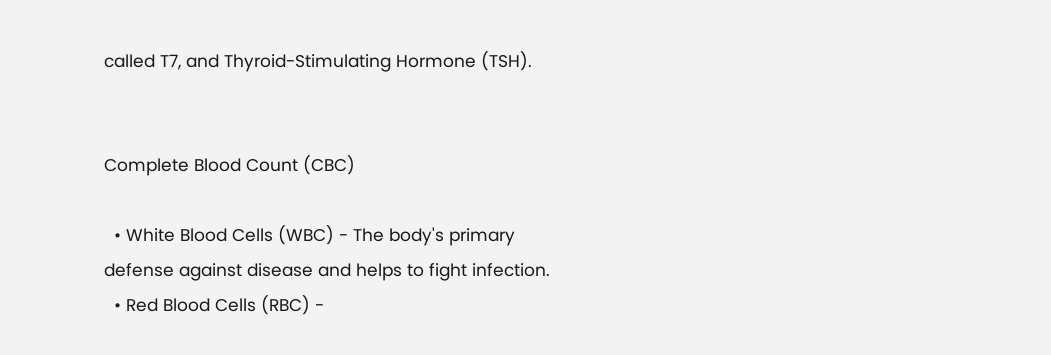called T7, and Thyroid-Stimulating Hormone (TSH).


Complete Blood Count (CBC)

  • White Blood Cells (WBC) - The body's primary defense against disease and helps to fight infection.
  • Red Blood Cells (RBC) -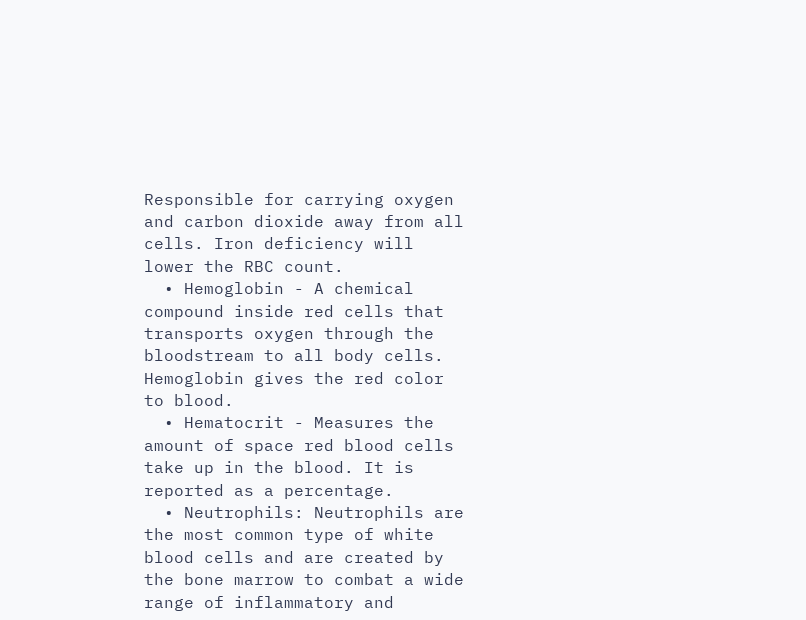Responsible for carrying oxygen and carbon dioxide away from all cells. Iron deficiency will lower the RBC count.
  • Hemoglobin - A chemical compound inside red cells that transports oxygen through the bloodstream to all body cells. Hemoglobin gives the red color to blood.
  • Hematocrit - Measures the amount of space red blood cells take up in the blood. It is reported as a percentage.
  • Neutrophils: Neutrophils are the most common type of white blood cells and are created by the bone marrow to combat a wide range of inflammatory and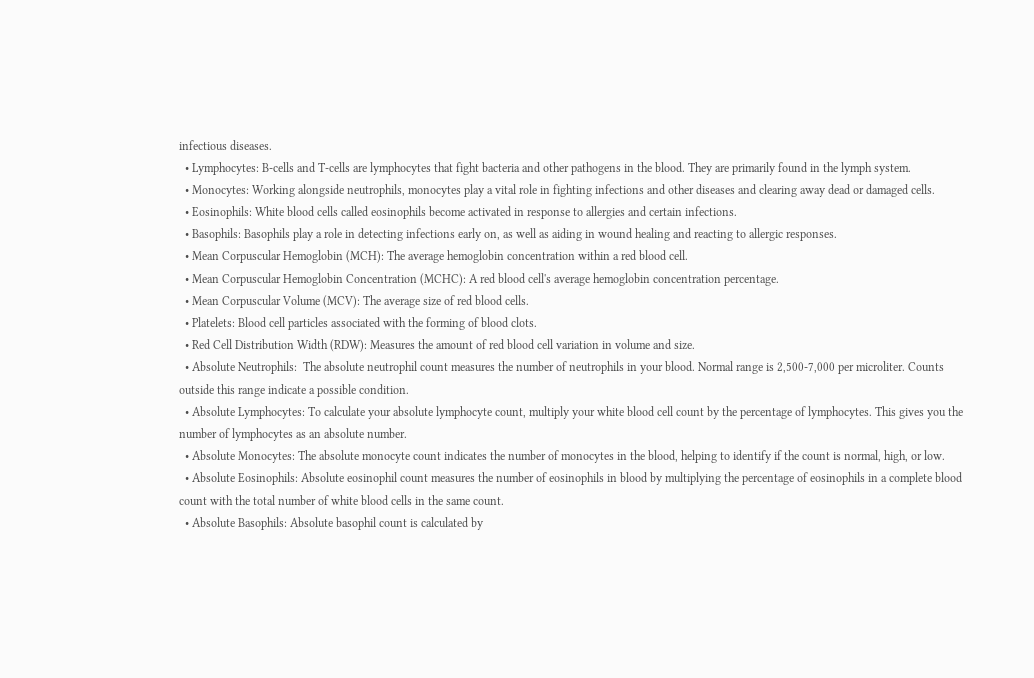infectious diseases.
  • Lymphocytes: B-cells and T-cells are lymphocytes that fight bacteria and other pathogens in the blood. They are primarily found in the lymph system.
  • Monocytes: Working alongside neutrophils, monocytes play a vital role in fighting infections and other diseases and clearing away dead or damaged cells.
  • Eosinophils: White blood cells called eosinophils become activated in response to allergies and certain infections.
  • Basophils: Basophils play a role in detecting infections early on, as well as aiding in wound healing and reacting to allergic responses.
  • Mean Corpuscular Hemoglobin (MCH): The average hemoglobin concentration within a red blood cell.
  • Mean Corpuscular Hemoglobin Concentration (MCHC): A red blood cell's average hemoglobin concentration percentage.
  • Mean Corpuscular Volume (MCV): The average size of red blood cells.
  • Platelets: Blood cell particles associated with the forming of blood clots.
  • Red Cell Distribution Width (RDW): Measures the amount of red blood cell variation in volume and size.
  • Absolute Neutrophils:  The absolute neutrophil count measures the number of neutrophils in your blood. Normal range is 2,500-7,000 per microliter. Counts outside this range indicate a possible condition.
  • Absolute Lymphocytes: To calculate your absolute lymphocyte count, multiply your white blood cell count by the percentage of lymphocytes. This gives you the number of lymphocytes as an absolute number.
  • Absolute Monocytes: The absolute monocyte count indicates the number of monocytes in the blood, helping to identify if the count is normal, high, or low.
  • Absolute Eosinophils: Absolute eosinophil count measures the number of eosinophils in blood by multiplying the percentage of eosinophils in a complete blood count with the total number of white blood cells in the same count.
  • Absolute Basophils: Absolute basophil count is calculated by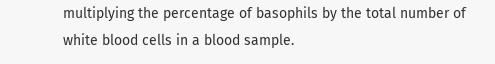multiplying the percentage of basophils by the total number of white blood cells in a blood sample.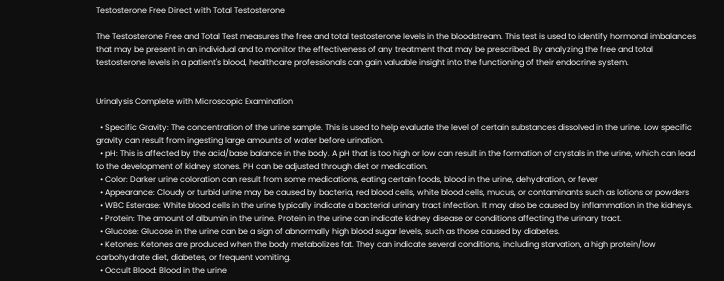Testosterone Free Direct with Total Testosterone

The Testosterone Free and Total Test measures the free and total testosterone levels in the bloodstream. This test is used to identify hormonal imbalances that may be present in an individual and to monitor the effectiveness of any treatment that may be prescribed. By analyzing the free and total testosterone levels in a patient's blood, healthcare professionals can gain valuable insight into the functioning of their endocrine system.


Urinalysis Complete with Microscopic Examination

  • Specific Gravity: The concentration of the urine sample. This is used to help evaluate the level of certain substances dissolved in the urine. Low specific gravity can result from ingesting large amounts of water before urination.
  • pH: This is affected by the acid/base balance in the body. A pH that is too high or low can result in the formation of crystals in the urine, which can lead to the development of kidney stones. PH can be adjusted through diet or medication.
  • Color: Darker urine coloration can result from some medications, eating certain foods, blood in the urine, dehydration, or fever
  • Appearance: Cloudy or turbid urine may be caused by bacteria, red blood cells, white blood cells, mucus, or contaminants such as lotions or powders
  • WBC Esterase: White blood cells in the urine typically indicate a bacterial urinary tract infection. It may also be caused by inflammation in the kidneys.
  • Protein: The amount of albumin in the urine. Protein in the urine can indicate kidney disease or conditions affecting the urinary tract.
  • Glucose: Glucose in the urine can be a sign of abnormally high blood sugar levels, such as those caused by diabetes.
  • Ketones: Ketones are produced when the body metabolizes fat. They can indicate several conditions, including starvation, a high protein/low carbohydrate diet, diabetes, or frequent vomiting.
  • Occult Blood: Blood in the urine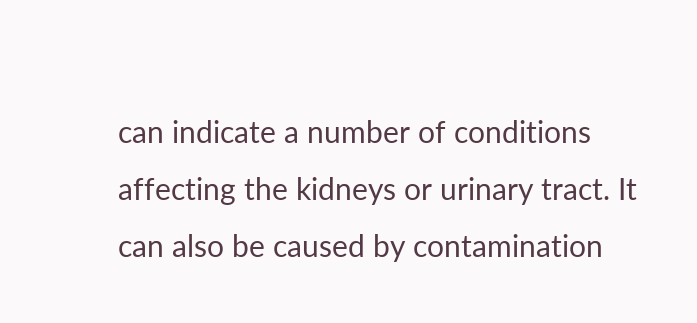can indicate a number of conditions affecting the kidneys or urinary tract. It can also be caused by contamination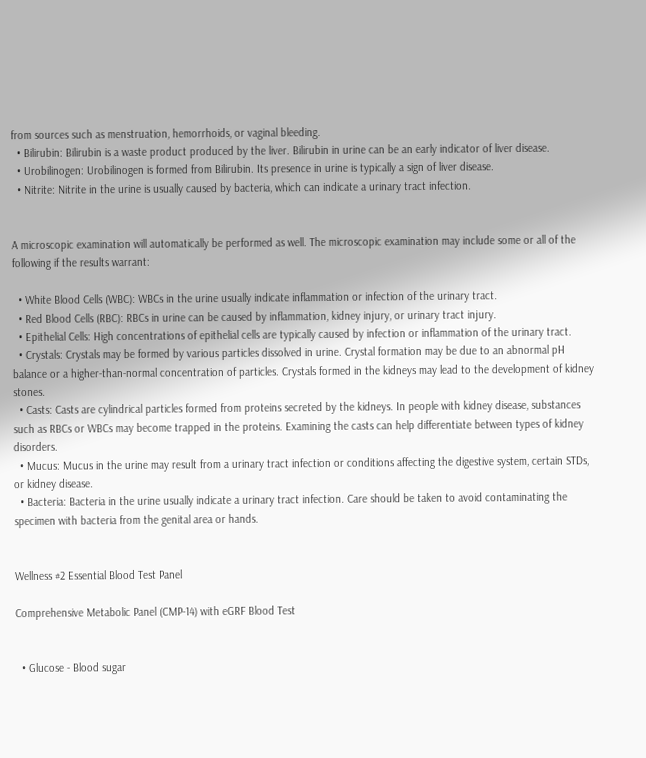from sources such as menstruation, hemorrhoids, or vaginal bleeding.
  • Bilirubin: Bilirubin is a waste product produced by the liver. Bilirubin in urine can be an early indicator of liver disease.
  • Urobilinogen: Urobilinogen is formed from Bilirubin. Its presence in urine is typically a sign of liver disease.
  • Nitrite: Nitrite in the urine is usually caused by bacteria, which can indicate a urinary tract infection.


A microscopic examination will automatically be performed as well. The microscopic examination may include some or all of the following if the results warrant:

  • White Blood Cells (WBC): WBCs in the urine usually indicate inflammation or infection of the urinary tract.
  • Red Blood Cells (RBC): RBCs in urine can be caused by inflammation, kidney injury, or urinary tract injury.
  • Epithelial Cells: High concentrations of epithelial cells are typically caused by infection or inflammation of the urinary tract.
  • Crystals: Crystals may be formed by various particles dissolved in urine. Crystal formation may be due to an abnormal pH balance or a higher-than-normal concentration of particles. Crystals formed in the kidneys may lead to the development of kidney stones.
  • Casts: Casts are cylindrical particles formed from proteins secreted by the kidneys. In people with kidney disease, substances such as RBCs or WBCs may become trapped in the proteins. Examining the casts can help differentiate between types of kidney disorders.
  • Mucus: Mucus in the urine may result from a urinary tract infection or conditions affecting the digestive system, certain STDs, or kidney disease.
  • Bacteria: Bacteria in the urine usually indicate a urinary tract infection. Care should be taken to avoid contaminating the specimen with bacteria from the genital area or hands.


Wellness #2 Essential Blood Test Panel

Comprehensive Metabolic Panel (CMP-14) with eGRF Blood Test


  • Glucose - Blood sugar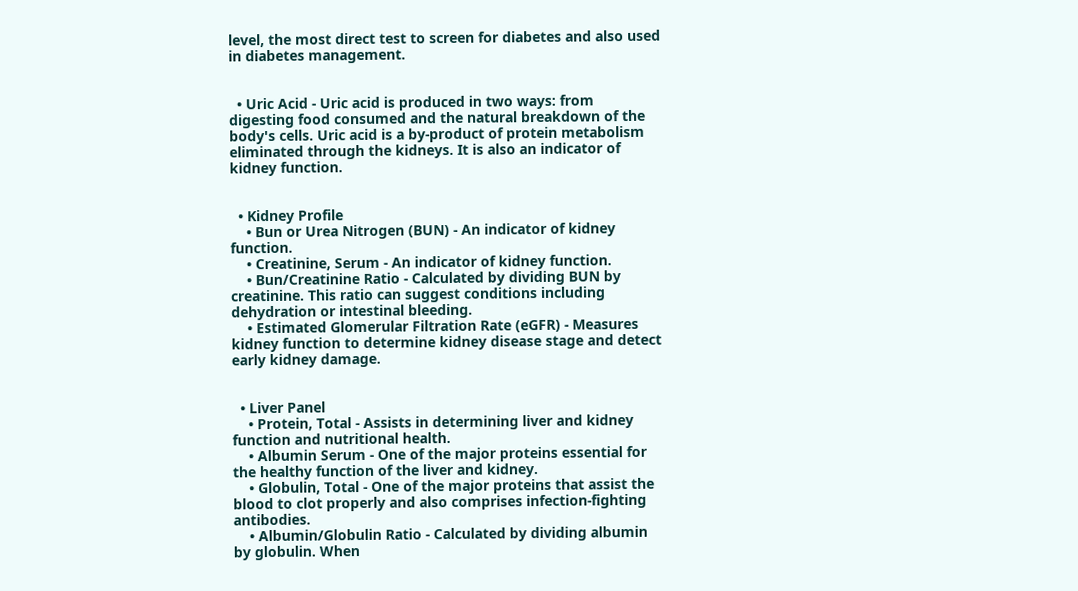level, the most direct test to screen for diabetes and also used in diabetes management.


  • Uric Acid - Uric acid is produced in two ways: from digesting food consumed and the natural breakdown of the body's cells. Uric acid is a by-product of protein metabolism eliminated through the kidneys. It is also an indicator of kidney function.


  • Kidney Profile
    • Bun or Urea Nitrogen (BUN) - An indicator of kidney function.
    • Creatinine, Serum - An indicator of kidney function.
    • Bun/Creatinine Ratio - Calculated by dividing BUN by creatinine. This ratio can suggest conditions including dehydration or intestinal bleeding.
    • Estimated Glomerular Filtration Rate (eGFR) - Measures kidney function to determine kidney disease stage and detect early kidney damage.


  • Liver Panel
    • Protein, Total - Assists in determining liver and kidney function and nutritional health.
    • Albumin Serum - One of the major proteins essential for the healthy function of the liver and kidney.
    • Globulin, Total - One of the major proteins that assist the blood to clot properly and also comprises infection-fighting antibodies.
    • Albumin/Globulin Ratio - Calculated by dividing albumin by globulin. When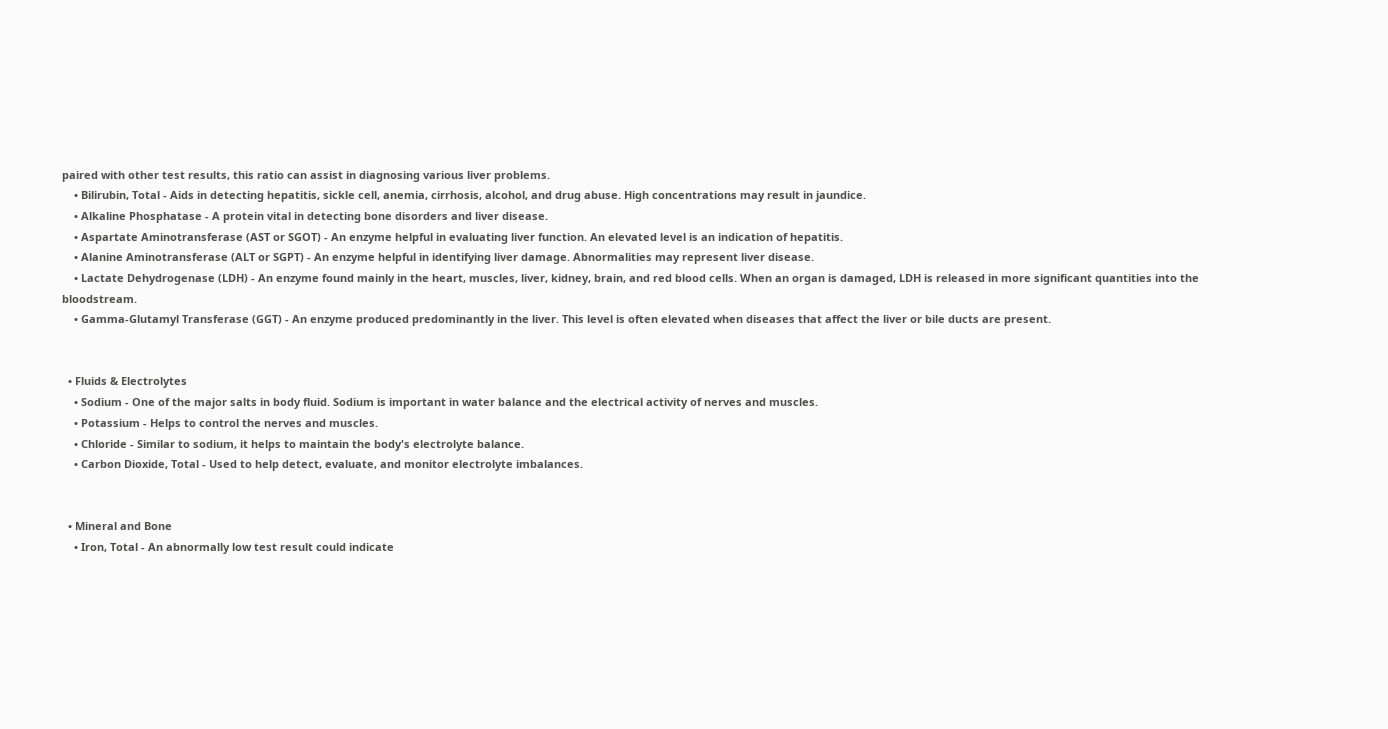paired with other test results, this ratio can assist in diagnosing various liver problems.
    • Bilirubin, Total - Aids in detecting hepatitis, sickle cell, anemia, cirrhosis, alcohol, and drug abuse. High concentrations may result in jaundice.
    • Alkaline Phosphatase - A protein vital in detecting bone disorders and liver disease.
    • Aspartate Aminotransferase (AST or SGOT) - An enzyme helpful in evaluating liver function. An elevated level is an indication of hepatitis.
    • Alanine Aminotransferase (ALT or SGPT) - An enzyme helpful in identifying liver damage. Abnormalities may represent liver disease.
    • Lactate Dehydrogenase (LDH) - An enzyme found mainly in the heart, muscles, liver, kidney, brain, and red blood cells. When an organ is damaged, LDH is released in more significant quantities into the bloodstream.
    • Gamma-Glutamyl Transferase (GGT) - An enzyme produced predominantly in the liver. This level is often elevated when diseases that affect the liver or bile ducts are present.


  • Fluids & Electrolytes
    • Sodium - One of the major salts in body fluid. Sodium is important in water balance and the electrical activity of nerves and muscles.
    • Potassium - Helps to control the nerves and muscles.
    • Chloride - Similar to sodium, it helps to maintain the body's electrolyte balance.
    • Carbon Dioxide, Total - Used to help detect, evaluate, and monitor electrolyte imbalances.


  • Mineral and Bone
    • Iron, Total - An abnormally low test result could indicate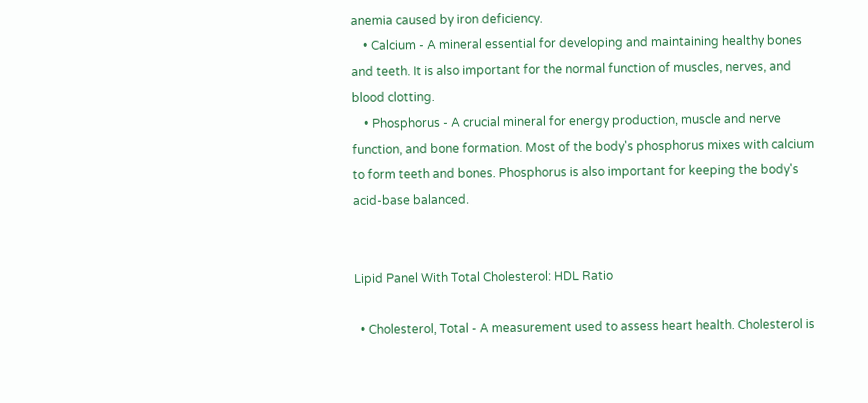anemia caused by iron deficiency.
    • Calcium - A mineral essential for developing and maintaining healthy bones and teeth. It is also important for the normal function of muscles, nerves, and blood clotting.
    • Phosphorus - A crucial mineral for energy production, muscle and nerve function, and bone formation. Most of the body's phosphorus mixes with calcium to form teeth and bones. Phosphorus is also important for keeping the body's acid-base balanced.


Lipid Panel With Total Cholesterol: HDL Ratio

  • Cholesterol, Total - A measurement used to assess heart health. Cholesterol is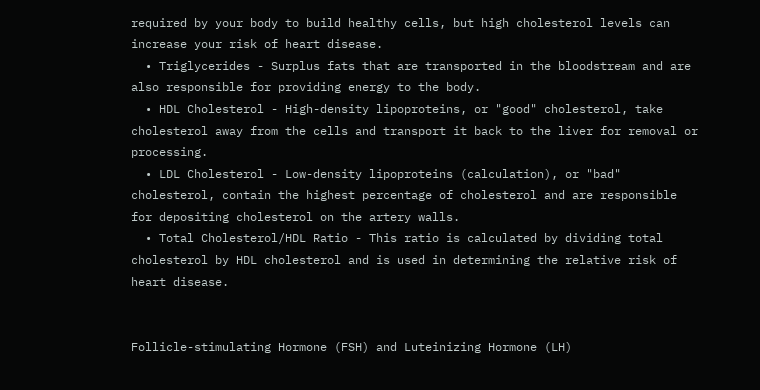required by your body to build healthy cells, but high cholesterol levels can increase your risk of heart disease.
  • Triglycerides - Surplus fats that are transported in the bloodstream and are also responsible for providing energy to the body.
  • HDL Cholesterol - High-density lipoproteins, or "good" cholesterol, take cholesterol away from the cells and transport it back to the liver for removal or processing.
  • LDL Cholesterol - Low-density lipoproteins (calculation), or "bad" cholesterol, contain the highest percentage of cholesterol and are responsible for depositing cholesterol on the artery walls.
  • Total Cholesterol/HDL Ratio - This ratio is calculated by dividing total cholesterol by HDL cholesterol and is used in determining the relative risk of heart disease.


Follicle-stimulating Hormone (FSH) and Luteinizing Hormone (LH)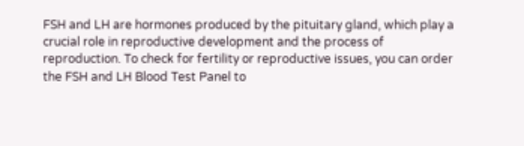FSH and LH are hormones produced by the pituitary gland, which play a crucial role in reproductive development and the process of reproduction. To check for fertility or reproductive issues, you can order the FSH and LH Blood Test Panel to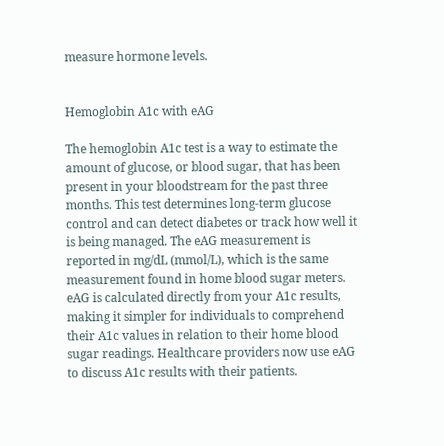measure hormone levels.


Hemoglobin A1c with eAG

The hemoglobin A1c test is a way to estimate the amount of glucose, or blood sugar, that has been present in your bloodstream for the past three months. This test determines long-term glucose control and can detect diabetes or track how well it is being managed. The eAG measurement is reported in mg/dL (mmol/L), which is the same measurement found in home blood sugar meters. eAG is calculated directly from your A1c results, making it simpler for individuals to comprehend their A1c values in relation to their home blood sugar readings. Healthcare providers now use eAG to discuss A1c results with their patients.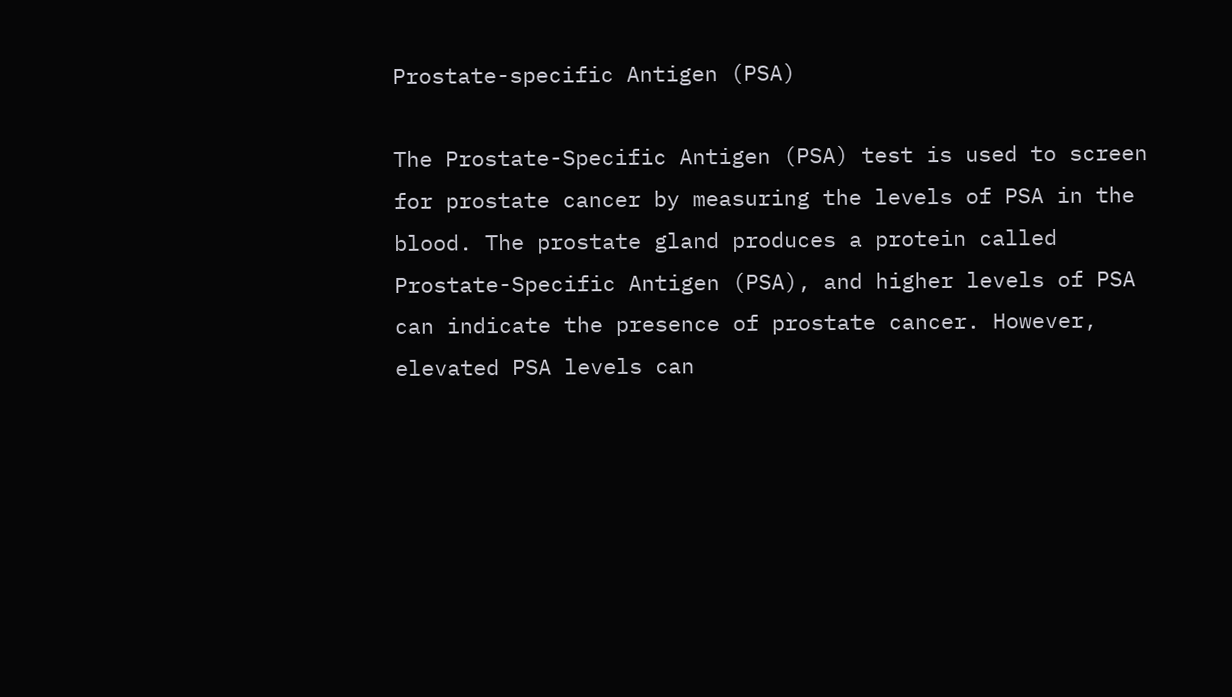Prostate-specific Antigen (PSA)

The Prostate-Specific Antigen (PSA) test is used to screen for prostate cancer by measuring the levels of PSA in the blood. The prostate gland produces a protein called Prostate-Specific Antigen (PSA), and higher levels of PSA can indicate the presence of prostate cancer. However, elevated PSA levels can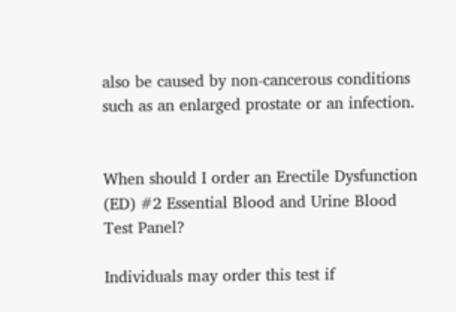also be caused by non-cancerous conditions such as an enlarged prostate or an infection.


When should I order an Erectile Dysfunction (ED) #2 Essential Blood and Urine Blood Test Panel?

Individuals may order this test if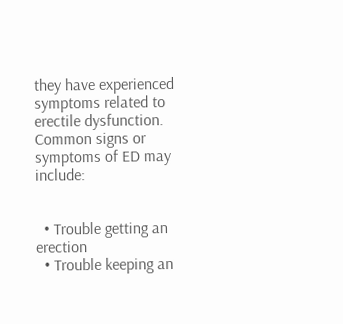they have experienced symptoms related to erectile dysfunction. Common signs or symptoms of ED may include:


  • Trouble getting an erection
  • Trouble keeping an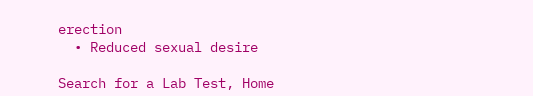erection
  • Reduced sexual desire

Search for a Lab Test, Home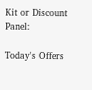Kit or Discount Panel:

Today's Offers